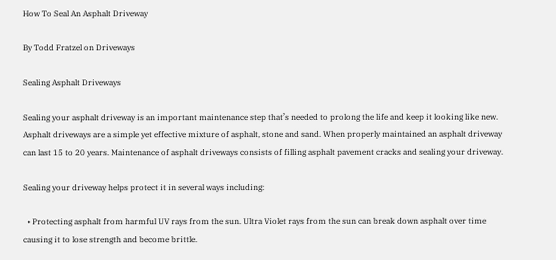How To Seal An Asphalt Driveway

By Todd Fratzel on Driveways

Sealing Asphalt Driveways

Sealing your asphalt driveway is an important maintenance step that’s needed to prolong the life and keep it looking like new. Asphalt driveways are a simple yet effective mixture of asphalt, stone and sand. When properly maintained an asphalt driveway can last 15 to 20 years. Maintenance of asphalt driveways consists of filling asphalt pavement cracks and sealing your driveway.

Sealing your driveway helps protect it in several ways including:

  • Protecting asphalt from harmful UV rays from the sun. Ultra Violet rays from the sun can break down asphalt over time causing it to lose strength and become brittle.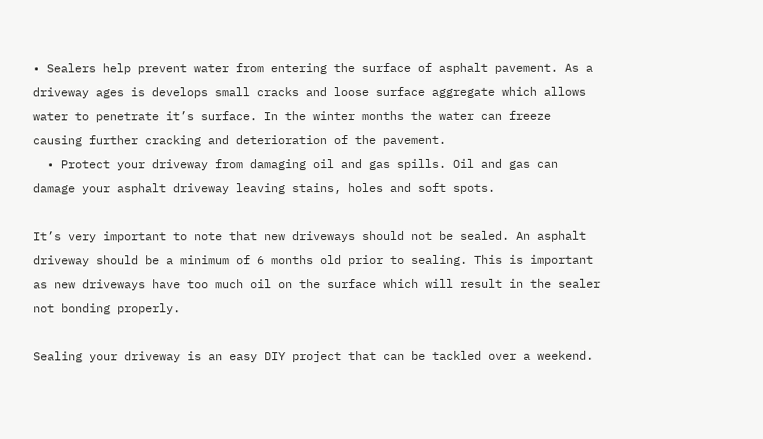• Sealers help prevent water from entering the surface of asphalt pavement. As a driveway ages is develops small cracks and loose surface aggregate which allows water to penetrate it’s surface. In the winter months the water can freeze causing further cracking and deterioration of the pavement.
  • Protect your driveway from damaging oil and gas spills. Oil and gas can damage your asphalt driveway leaving stains, holes and soft spots.

It’s very important to note that new driveways should not be sealed. An asphalt driveway should be a minimum of 6 months old prior to sealing. This is important as new driveways have too much oil on the surface which will result in the sealer not bonding properly.

Sealing your driveway is an easy DIY project that can be tackled over a weekend.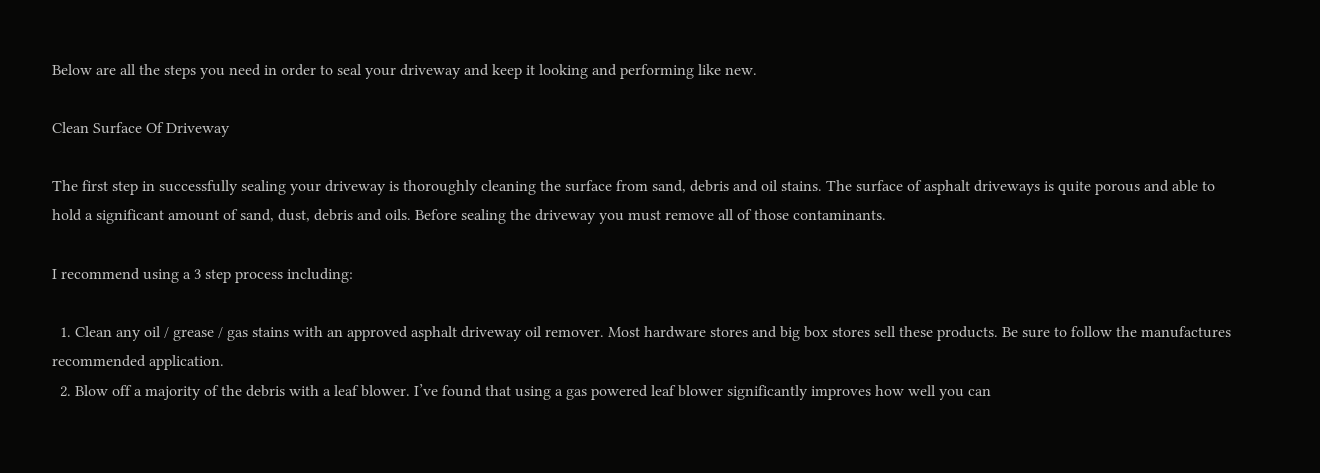Below are all the steps you need in order to seal your driveway and keep it looking and performing like new.

Clean Surface Of Driveway

The first step in successfully sealing your driveway is thoroughly cleaning the surface from sand, debris and oil stains. The surface of asphalt driveways is quite porous and able to hold a significant amount of sand, dust, debris and oils. Before sealing the driveway you must remove all of those contaminants.

I recommend using a 3 step process including:

  1. Clean any oil / grease / gas stains with an approved asphalt driveway oil remover. Most hardware stores and big box stores sell these products. Be sure to follow the manufactures recommended application.
  2. Blow off a majority of the debris with a leaf blower. I’ve found that using a gas powered leaf blower significantly improves how well you can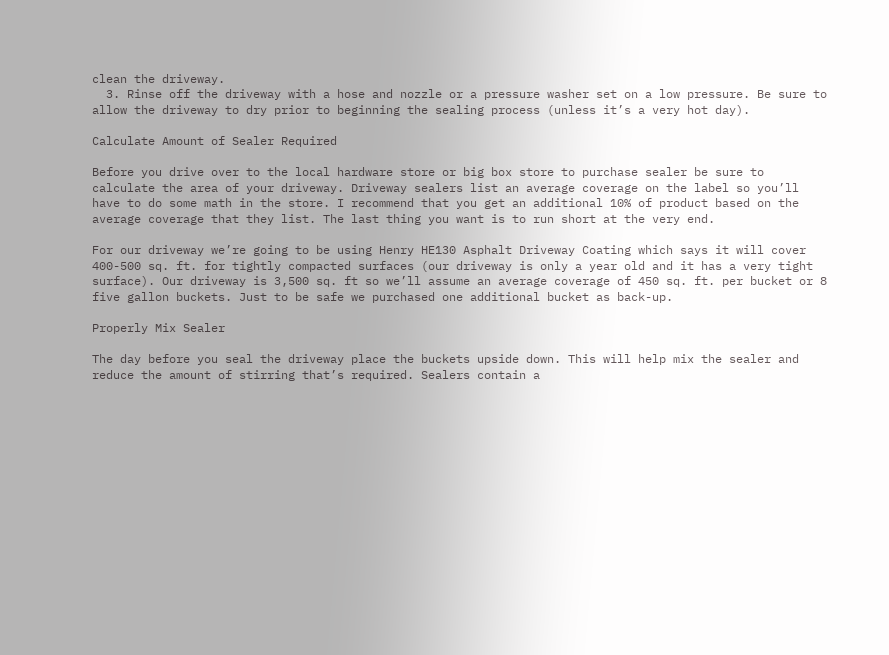clean the driveway.
  3. Rinse off the driveway with a hose and nozzle or a pressure washer set on a low pressure. Be sure to allow the driveway to dry prior to beginning the sealing process (unless it’s a very hot day).

Calculate Amount of Sealer Required

Before you drive over to the local hardware store or big box store to purchase sealer be sure to calculate the area of your driveway. Driveway sealers list an average coverage on the label so you’ll have to do some math in the store. I recommend that you get an additional 10% of product based on the average coverage that they list. The last thing you want is to run short at the very end.

For our driveway we’re going to be using Henry HE130 Asphalt Driveway Coating which says it will cover 400-500 sq. ft. for tightly compacted surfaces (our driveway is only a year old and it has a very tight surface). Our driveway is 3,500 sq. ft so we’ll assume an average coverage of 450 sq. ft. per bucket or 8 five gallon buckets. Just to be safe we purchased one additional bucket as back-up.

Properly Mix Sealer

The day before you seal the driveway place the buckets upside down. This will help mix the sealer and reduce the amount of stirring that’s required. Sealers contain a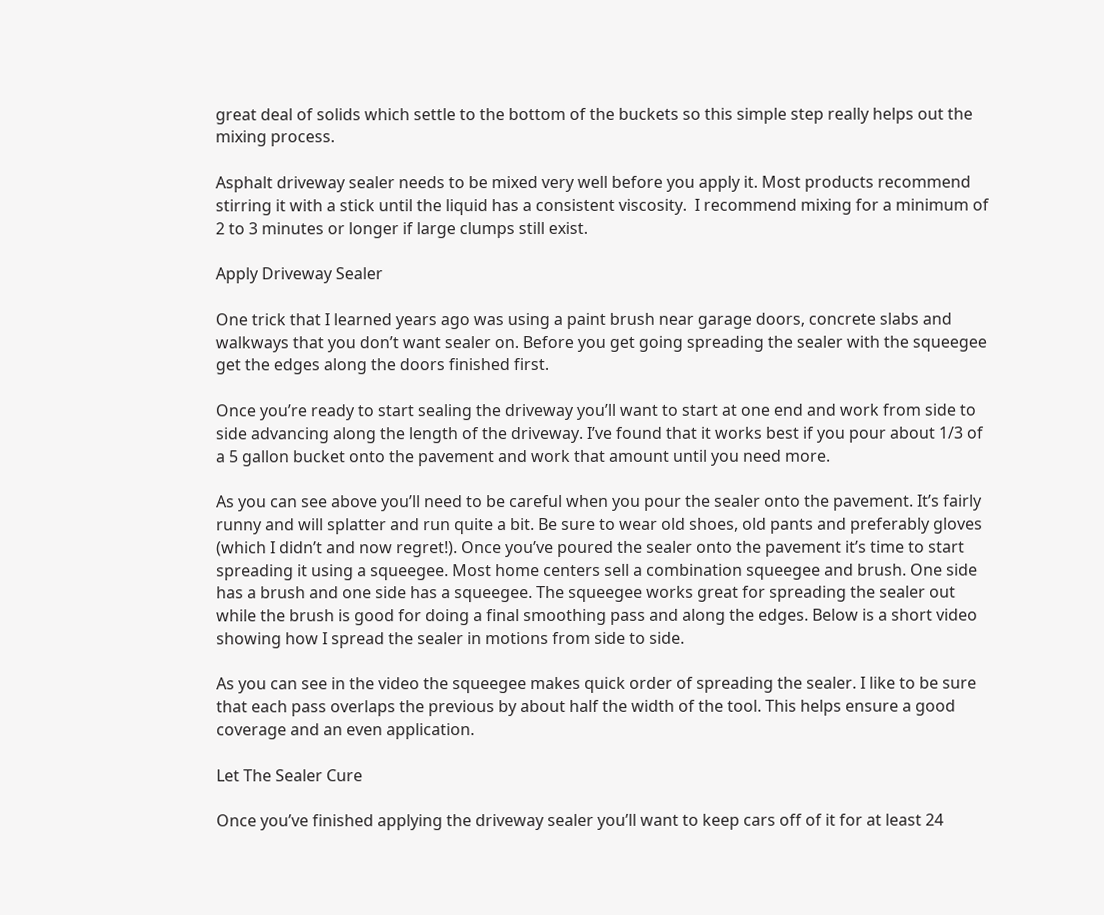great deal of solids which settle to the bottom of the buckets so this simple step really helps out the mixing process.

Asphalt driveway sealer needs to be mixed very well before you apply it. Most products recommend stirring it with a stick until the liquid has a consistent viscosity.  I recommend mixing for a minimum of 2 to 3 minutes or longer if large clumps still exist.

Apply Driveway Sealer

One trick that I learned years ago was using a paint brush near garage doors, concrete slabs and walkways that you don’t want sealer on. Before you get going spreading the sealer with the squeegee get the edges along the doors finished first.

Once you’re ready to start sealing the driveway you’ll want to start at one end and work from side to side advancing along the length of the driveway. I’ve found that it works best if you pour about 1/3 of a 5 gallon bucket onto the pavement and work that amount until you need more.

As you can see above you’ll need to be careful when you pour the sealer onto the pavement. It’s fairly runny and will splatter and run quite a bit. Be sure to wear old shoes, old pants and preferably gloves (which I didn’t and now regret!). Once you’ve poured the sealer onto the pavement it’s time to start spreading it using a squeegee. Most home centers sell a combination squeegee and brush. One side has a brush and one side has a squeegee. The squeegee works great for spreading the sealer out while the brush is good for doing a final smoothing pass and along the edges. Below is a short video showing how I spread the sealer in motions from side to side.

As you can see in the video the squeegee makes quick order of spreading the sealer. I like to be sure that each pass overlaps the previous by about half the width of the tool. This helps ensure a good coverage and an even application.

Let The Sealer Cure

Once you’ve finished applying the driveway sealer you’ll want to keep cars off of it for at least 24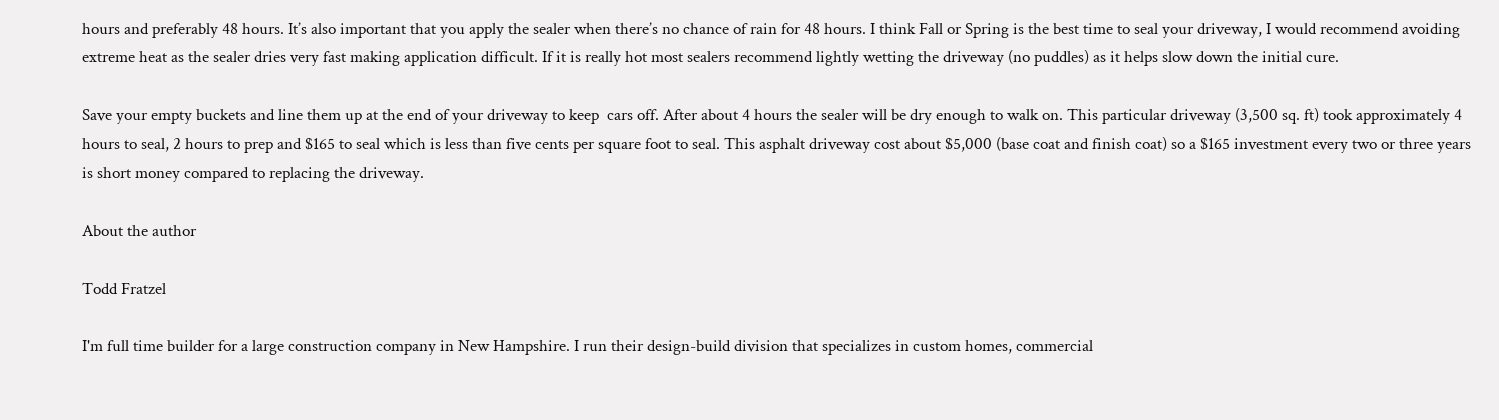hours and preferably 48 hours. It’s also important that you apply the sealer when there’s no chance of rain for 48 hours. I think Fall or Spring is the best time to seal your driveway, I would recommend avoiding extreme heat as the sealer dries very fast making application difficult. If it is really hot most sealers recommend lightly wetting the driveway (no puddles) as it helps slow down the initial cure.

Save your empty buckets and line them up at the end of your driveway to keep  cars off. After about 4 hours the sealer will be dry enough to walk on. This particular driveway (3,500 sq. ft) took approximately 4 hours to seal, 2 hours to prep and $165 to seal which is less than five cents per square foot to seal. This asphalt driveway cost about $5,000 (base coat and finish coat) so a $165 investment every two or three years is short money compared to replacing the driveway.

About the author

Todd Fratzel

I'm full time builder for a large construction company in New Hampshire. I run their design-build division that specializes in custom homes, commercial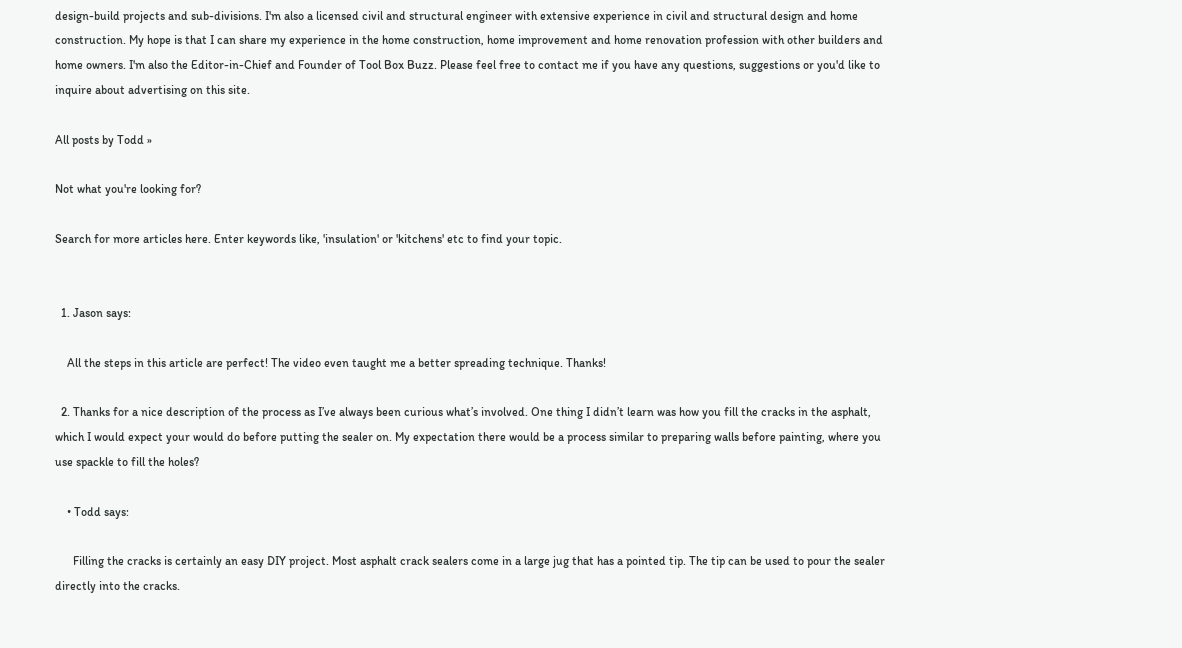design-build projects and sub-divisions. I'm also a licensed civil and structural engineer with extensive experience in civil and structural design and home construction. My hope is that I can share my experience in the home construction, home improvement and home renovation profession with other builders and home owners. I'm also the Editor-in-Chief and Founder of Tool Box Buzz. Please feel free to contact me if you have any questions, suggestions or you'd like to inquire about advertising on this site.

All posts by Todd »

Not what you're looking for?

Search for more articles here. Enter keywords like, 'insulation' or 'kitchens' etc to find your topic.


  1. Jason says:

    All the steps in this article are perfect! The video even taught me a better spreading technique. Thanks!

  2. Thanks for a nice description of the process as I’ve always been curious what’s involved. One thing I didn’t learn was how you fill the cracks in the asphalt, which I would expect your would do before putting the sealer on. My expectation there would be a process similar to preparing walls before painting, where you use spackle to fill the holes?

    • Todd says:

      Filling the cracks is certainly an easy DIY project. Most asphalt crack sealers come in a large jug that has a pointed tip. The tip can be used to pour the sealer directly into the cracks.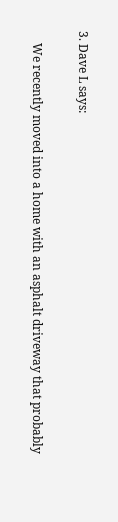3. Dave L says:

    We recently moved into a home with an asphalt driveway that probably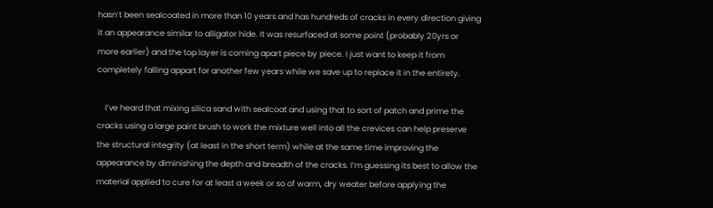hasn’t been sealcoated in more than 10 years and has hundreds of cracks in every direction giving it an appearance similar to alligator hide. It was resurfaced at some point (probably 20yrs or more earlier) and the top layer is coming apart piece by piece. I just want to keep it from completely falling appart for another few years while we save up to replace it in the entirety.

    I’ve heard that mixing silica sand with sealcoat and using that to sort of patch and prime the cracks using a large paint brush to work the mixture well into all the crevices can help preserve the structural integrity (at least in the short term) while at the same time improving the appearance by diminishing the depth and breadth of the cracks. I’m guessing its best to allow the material applied to cure for at least a week or so of warm, dry weater before applying the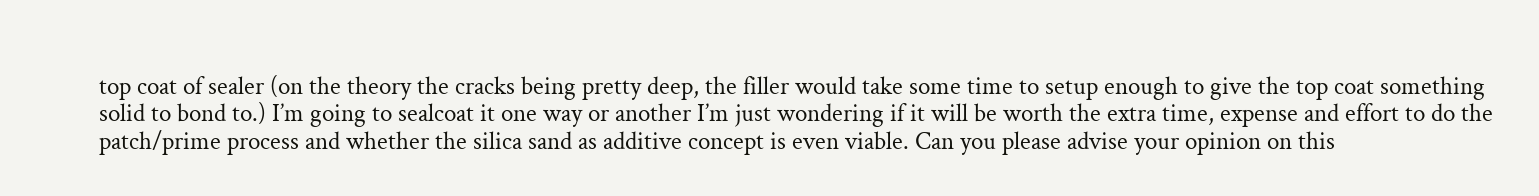top coat of sealer (on the theory the cracks being pretty deep, the filler would take some time to setup enough to give the top coat something solid to bond to.) I’m going to sealcoat it one way or another I’m just wondering if it will be worth the extra time, expense and effort to do the patch/prime process and whether the silica sand as additive concept is even viable. Can you please advise your opinion on this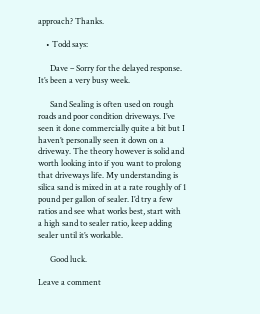approach? Thanks.

    • Todd says:

      Dave – Sorry for the delayed response. It’s been a very busy week.

      Sand Sealing is often used on rough roads and poor condition driveways. I’ve seen it done commercially quite a bit but I haven’t personally seen it down on a driveway. The theory however is solid and worth looking into if you want to prolong that driveways life. My understanding is silica sand is mixed in at a rate roughly of 1 pound per gallon of sealer. I’d try a few ratios and see what works best, start with a high sand to sealer ratio, keep adding sealer until it’s workable.

      Good luck.

Leave a comment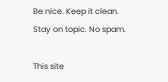Be nice. Keep it clean. Stay on topic. No spam.

This site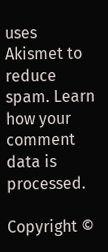uses Akismet to reduce spam. Learn how your comment data is processed.

Copyright ©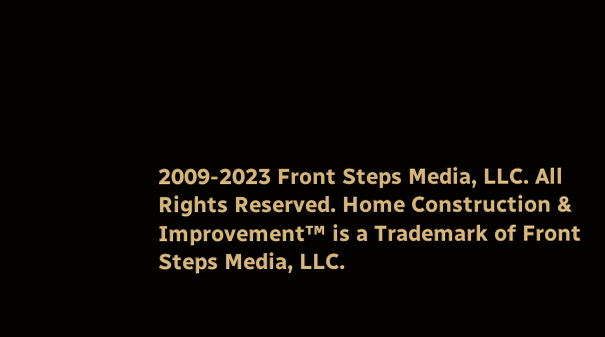2009-2023 Front Steps Media, LLC. All Rights Reserved. Home Construction & Improvement™ is a Trademark of Front Steps Media, LLC.